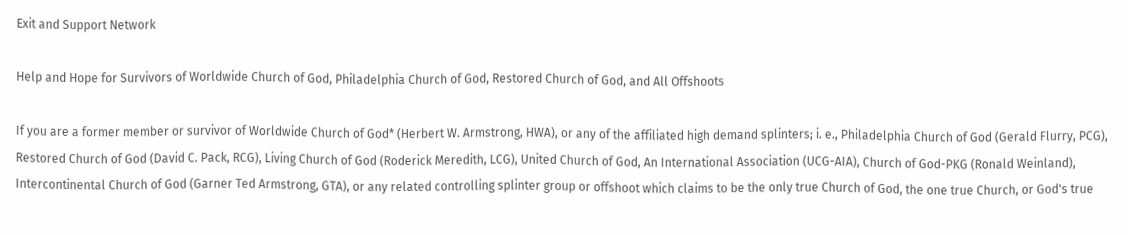Exit and Support Network

Help and Hope for Survivors of Worldwide Church of God, Philadelphia Church of God, Restored Church of God, and All Offshoots

If you are a former member or survivor of Worldwide Church of God* (Herbert W. Armstrong, HWA), or any of the affiliated high demand splinters; i. e., Philadelphia Church of God (Gerald Flurry, PCG), Restored Church of God (David C. Pack, RCG), Living Church of God (Roderick Meredith, LCG), United Church of God, An International Association (UCG-AIA), Church of God-PKG (Ronald Weinland), Intercontinental Church of God (Garner Ted Armstrong, GTA), or any related controlling splinter group or offshoot which claims to be the only true Church of God, the one true Church, or God's true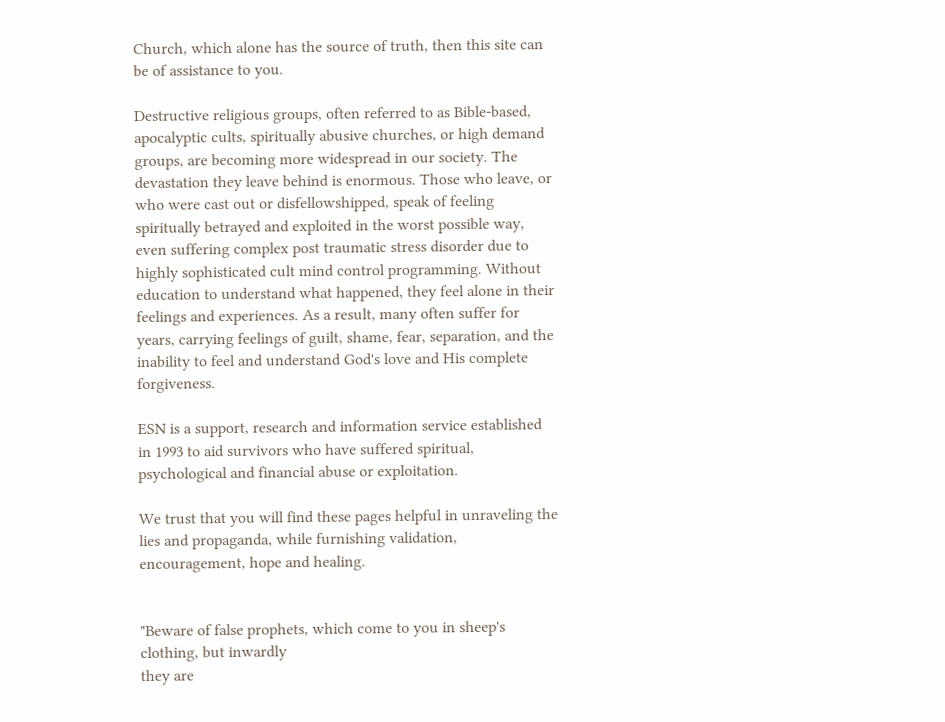Church, which alone has the source of truth, then this site can be of assistance to you.

Destructive religious groups, often referred to as Bible-based, apocalyptic cults, spiritually abusive churches, or high demand groups, are becoming more widespread in our society. The devastation they leave behind is enormous. Those who leave, or who were cast out or disfellowshipped, speak of feeling spiritually betrayed and exploited in the worst possible way, even suffering complex post traumatic stress disorder due to highly sophisticated cult mind control programming. Without education to understand what happened, they feel alone in their feelings and experiences. As a result, many often suffer for years, carrying feelings of guilt, shame, fear, separation, and the inability to feel and understand God's love and His complete forgiveness.

ESN is a support, research and information service established in 1993 to aid survivors who have suffered spiritual, psychological and financial abuse or exploitation.

We trust that you will find these pages helpful in unraveling the lies and propaganda, while furnishing validation, encouragement, hope and healing.


"Beware of false prophets, which come to you in sheep's clothing, but inwardly
they are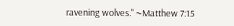ravening wolves." ~Matthew 7:15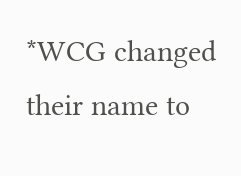*WCG changed their name to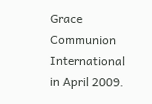Grace Communion International in April 2009.